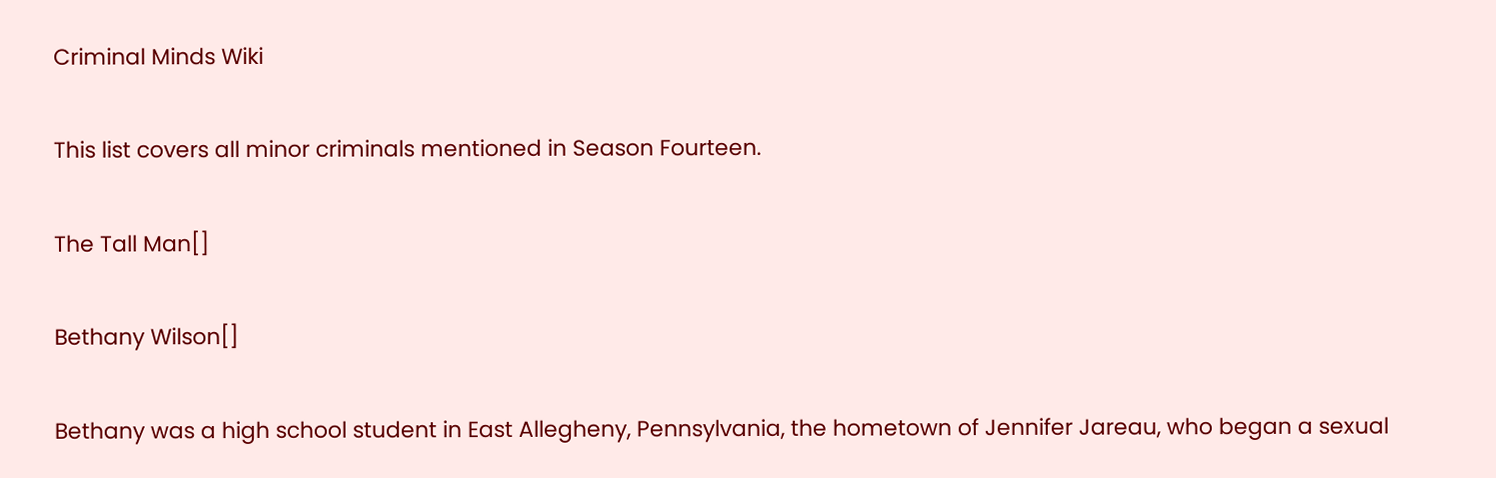Criminal Minds Wiki

This list covers all minor criminals mentioned in Season Fourteen.

The Tall Man[]

Bethany Wilson[]

Bethany was a high school student in East Allegheny, Pennsylvania, the hometown of Jennifer Jareau, who began a sexual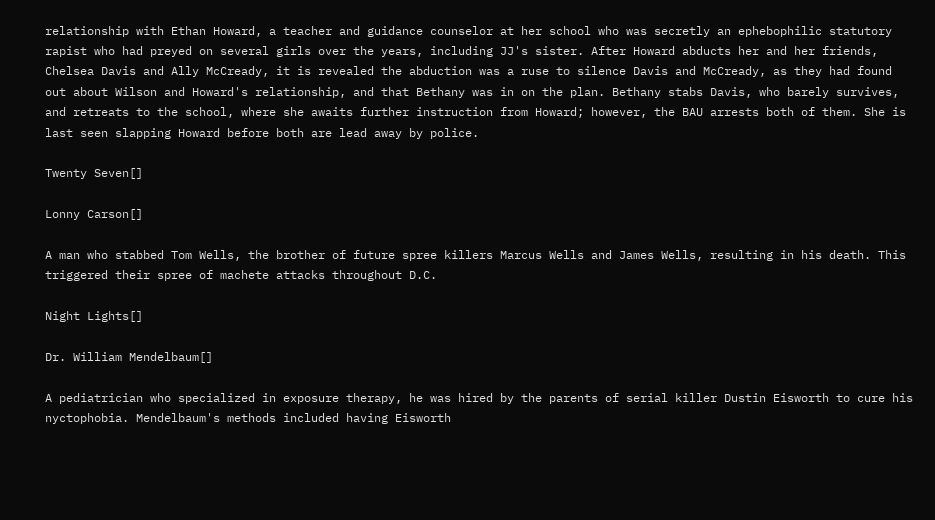relationship with Ethan Howard, a teacher and guidance counselor at her school who was secretly an ephebophilic statutory rapist who had preyed on several girls over the years, including JJ's sister. After Howard abducts her and her friends, Chelsea Davis and Ally McCready, it is revealed the abduction was a ruse to silence Davis and McCready, as they had found out about Wilson and Howard's relationship, and that Bethany was in on the plan. Bethany stabs Davis, who barely survives, and retreats to the school, where she awaits further instruction from Howard; however, the BAU arrests both of them. She is last seen slapping Howard before both are lead away by police.

Twenty Seven[]

Lonny Carson[]

A man who stabbed Tom Wells, the brother of future spree killers Marcus Wells and James Wells, resulting in his death. This triggered their spree of machete attacks throughout D.C.

Night Lights[]

Dr. William Mendelbaum[]

A pediatrician who specialized in exposure therapy, he was hired by the parents of serial killer Dustin Eisworth to cure his nyctophobia. Mendelbaum's methods included having Eisworth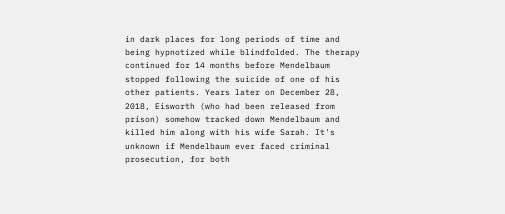in dark places for long periods of time and being hypnotized while blindfolded. The therapy continued for 14 months before Mendelbaum stopped following the suicide of one of his other patients. Years later on December 28, 2018, Eisworth (who had been released from prison) somehow tracked down Mendelbaum and killed him along with his wife Sarah. It's unknown if Mendelbaum ever faced criminal prosecution, for both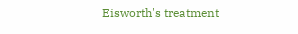Eisworth's treatment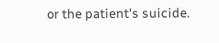or the patient's suicide.